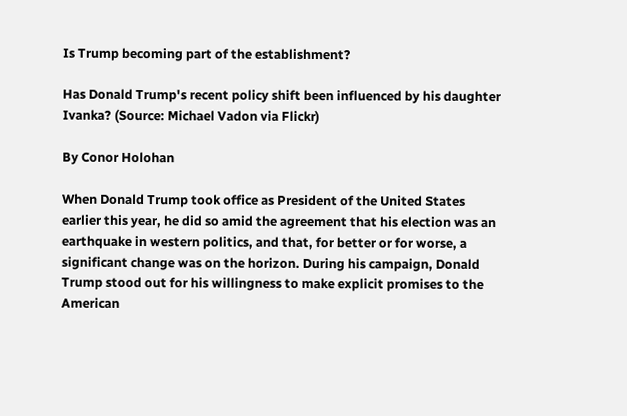Is Trump becoming part of the establishment?

Has Donald Trump's recent policy shift been influenced by his daughter Ivanka? (Source: Michael Vadon via Flickr)

By Conor Holohan

When Donald Trump took office as President of the United States earlier this year, he did so amid the agreement that his election was an earthquake in western politics, and that, for better or for worse, a significant change was on the horizon. During his campaign, Donald Trump stood out for his willingness to make explicit promises to the American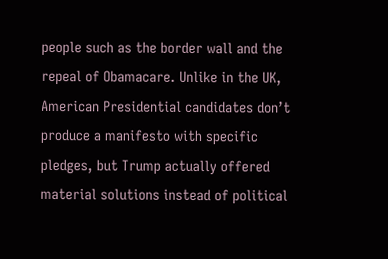people such as the border wall and the repeal of Obamacare. Unlike in the UK, American Presidential candidates don’t produce a manifesto with specific pledges, but Trump actually offered material solutions instead of political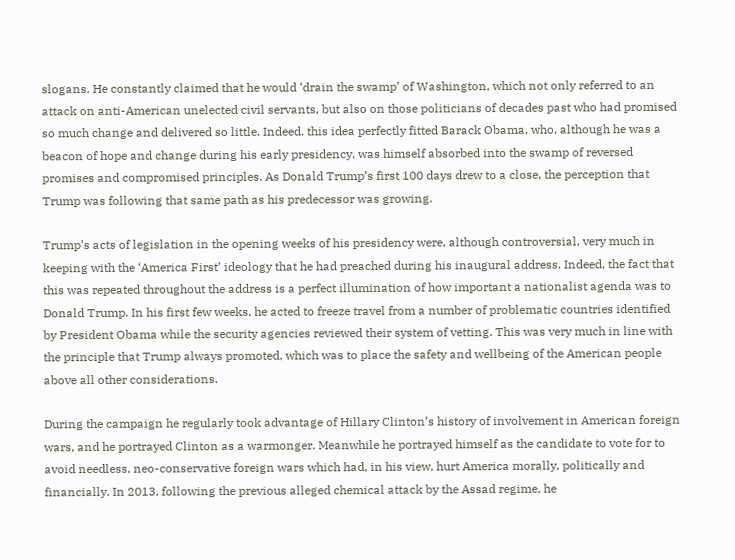slogans. He constantly claimed that he would ‘drain the swamp’ of Washington, which not only referred to an attack on anti-American unelected civil servants, but also on those politicians of decades past who had promised so much change and delivered so little. Indeed, this idea perfectly fitted Barack Obama, who, although he was a beacon of hope and change during his early presidency, was himself absorbed into the swamp of reversed promises and compromised principles. As Donald Trump’s first 100 days drew to a close, the perception that Trump was following that same path as his predecessor was growing.

Trump’s acts of legislation in the opening weeks of his presidency were, although controversial, very much in keeping with the ‘America First’ ideology that he had preached during his inaugural address. Indeed, the fact that this was repeated throughout the address is a perfect illumination of how important a nationalist agenda was to Donald Trump. In his first few weeks, he acted to freeze travel from a number of problematic countries identified by President Obama while the security agencies reviewed their system of vetting. This was very much in line with the principle that Trump always promoted, which was to place the safety and wellbeing of the American people above all other considerations.

During the campaign he regularly took advantage of Hillary Clinton’s history of involvement in American foreign wars, and he portrayed Clinton as a warmonger. Meanwhile he portrayed himself as the candidate to vote for to avoid needless, neo-conservative foreign wars which had, in his view, hurt America morally, politically and financially. In 2013, following the previous alleged chemical attack by the Assad regime, he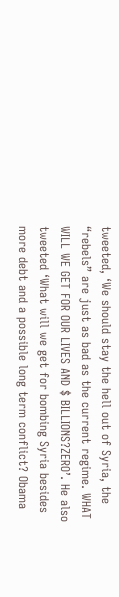tweeted, ‘We should stay the hell out of Syria, the “rebels” are just as bad as the current regime. WHAT WILL WE GET FOR OUR LIVES AND $ BILLIONS?ZERO’. He also tweeted ‘What will we get for bombing Syria besides more debt and a possible long term conflict? Obama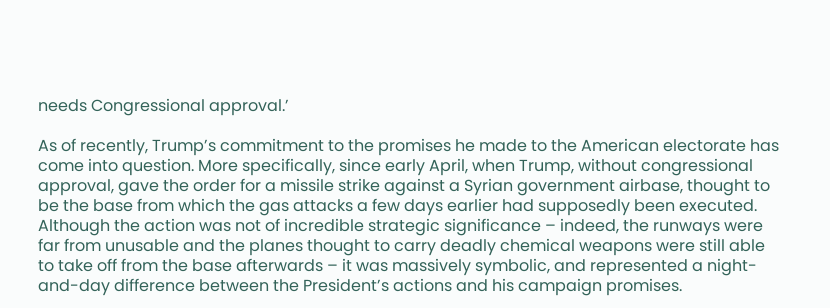needs Congressional approval.’

As of recently, Trump’s commitment to the promises he made to the American electorate has come into question. More specifically, since early April, when Trump, without congressional approval, gave the order for a missile strike against a Syrian government airbase, thought to be the base from which the gas attacks a few days earlier had supposedly been executed. Although the action was not of incredible strategic significance – indeed, the runways were far from unusable and the planes thought to carry deadly chemical weapons were still able to take off from the base afterwards – it was massively symbolic, and represented a night-and-day difference between the President’s actions and his campaign promises.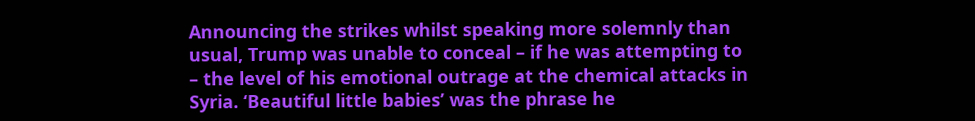Announcing the strikes whilst speaking more solemnly than usual, Trump was unable to conceal – if he was attempting to – the level of his emotional outrage at the chemical attacks in Syria. ‘Beautiful little babies’ was the phrase he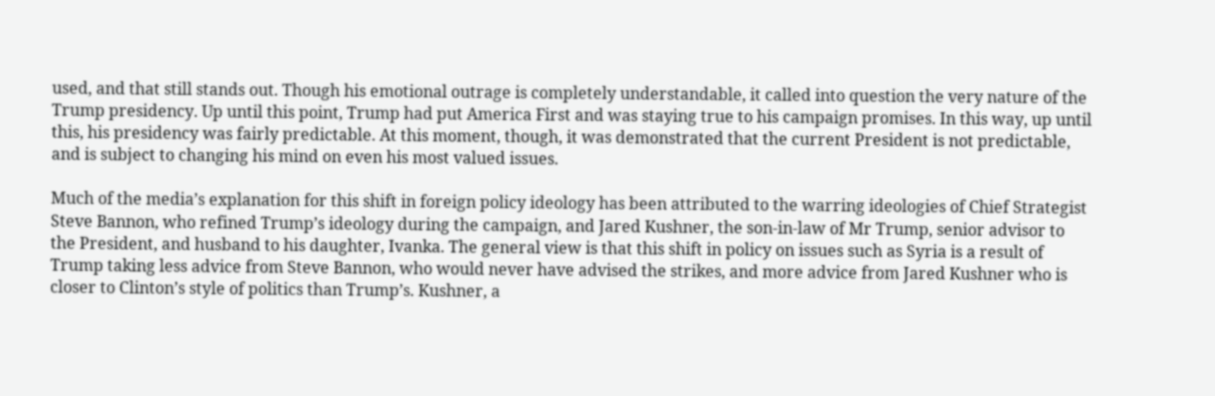used, and that still stands out. Though his emotional outrage is completely understandable, it called into question the very nature of the Trump presidency. Up until this point, Trump had put America First and was staying true to his campaign promises. In this way, up until this, his presidency was fairly predictable. At this moment, though, it was demonstrated that the current President is not predictable, and is subject to changing his mind on even his most valued issues.

Much of the media’s explanation for this shift in foreign policy ideology has been attributed to the warring ideologies of Chief Strategist Steve Bannon, who refined Trump’s ideology during the campaign, and Jared Kushner, the son-in-law of Mr Trump, senior advisor to the President, and husband to his daughter, Ivanka. The general view is that this shift in policy on issues such as Syria is a result of Trump taking less advice from Steve Bannon, who would never have advised the strikes, and more advice from Jared Kushner who is closer to Clinton’s style of politics than Trump’s. Kushner, a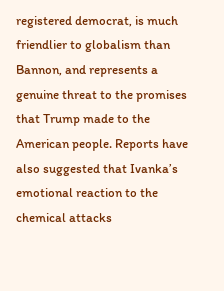registered democrat, is much friendlier to globalism than Bannon, and represents a genuine threat to the promises that Trump made to the American people. Reports have also suggested that Ivanka’s emotional reaction to the chemical attacks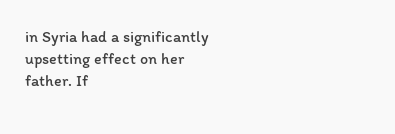in Syria had a significantly upsetting effect on her father. If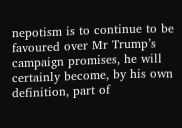nepotism is to continue to be favoured over Mr Trump’s campaign promises, he will certainly become, by his own definition, part of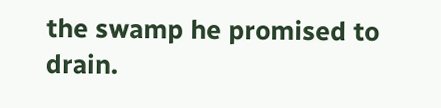the swamp he promised to drain.